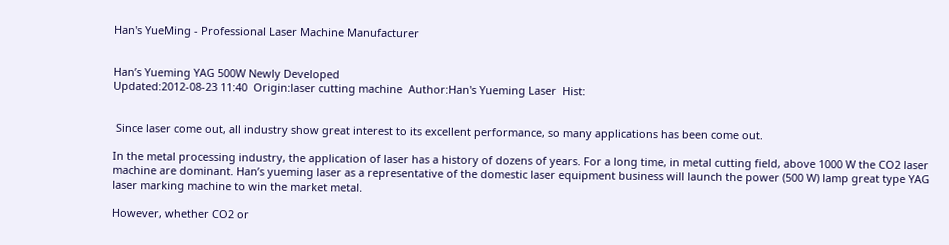Han's YueMing - Professional Laser Machine Manufacturer


Han’s Yueming YAG 500W Newly Developed
Updated:2012-08-23 11:40  Origin:laser cutting machine  Author:Han's Yueming Laser  Hist:


 Since laser come out, all industry show great interest to its excellent performance, so many applications has been come out.

In the metal processing industry, the application of laser has a history of dozens of years. For a long time, in metal cutting field, above 1000 W the CO2 laser machine are dominant. Han’s yueming laser as a representative of the domestic laser equipment business will launch the power (500 W) lamp great type YAG laser marking machine to win the market metal.

However, whether CO2 or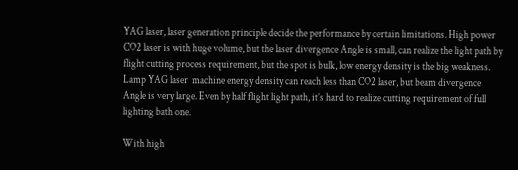YAG laser, laser generation principle decide the performance by certain limitations. High power CO2 laser is with huge volume, but the laser divergence Angle is small, can realize the light path by flight cutting process requirement, but the spot is bulk, low energy density is the big weakness. Lamp YAG laser  machine energy density can reach less than CO2 laser, but beam divergence Angle is very large. Even by half flight light path, it’s hard to realize cutting requirement of full lighting bath one.

With high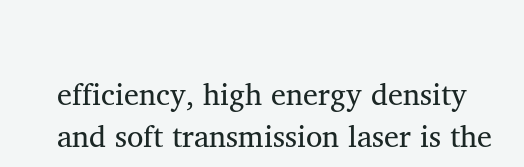efficiency, high energy density and soft transmission laser is the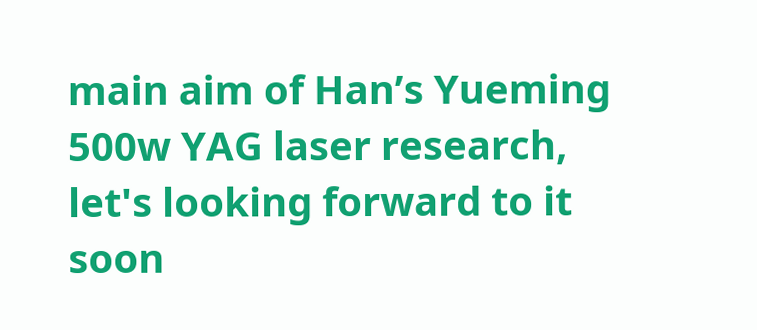main aim of Han’s Yueming 500w YAG laser research, let's looking forward to it soon